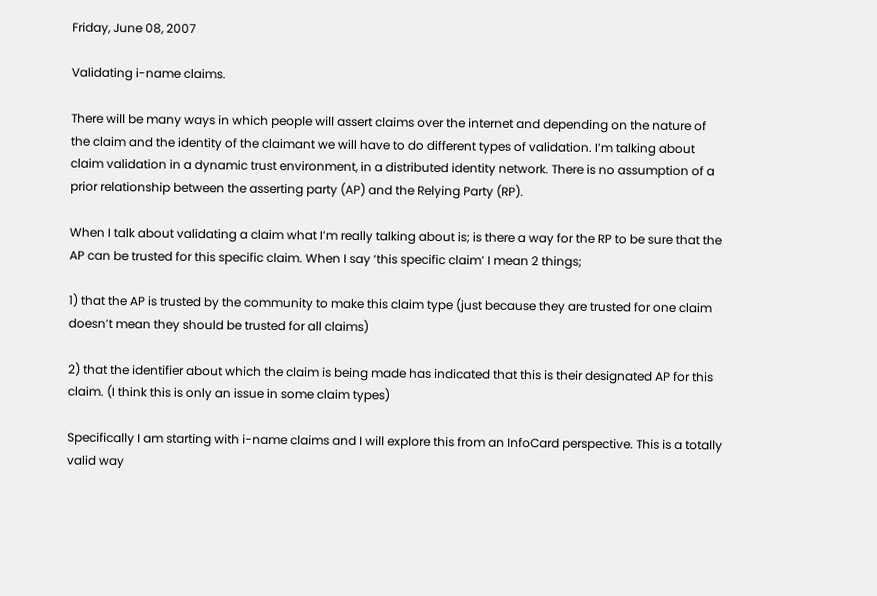Friday, June 08, 2007

Validating i-name claims.

There will be many ways in which people will assert claims over the internet and depending on the nature of the claim and the identity of the claimant we will have to do different types of validation. I’m talking about claim validation in a dynamic trust environment, in a distributed identity network. There is no assumption of a prior relationship between the asserting party (AP) and the Relying Party (RP).

When I talk about validating a claim what I’m really talking about is; is there a way for the RP to be sure that the AP can be trusted for this specific claim. When I say ‘this specific claim’ I mean 2 things;

1) that the AP is trusted by the community to make this claim type (just because they are trusted for one claim doesn’t mean they should be trusted for all claims)

2) that the identifier about which the claim is being made has indicated that this is their designated AP for this claim. (I think this is only an issue in some claim types)

Specifically I am starting with i-name claims and I will explore this from an InfoCard perspective. This is a totally valid way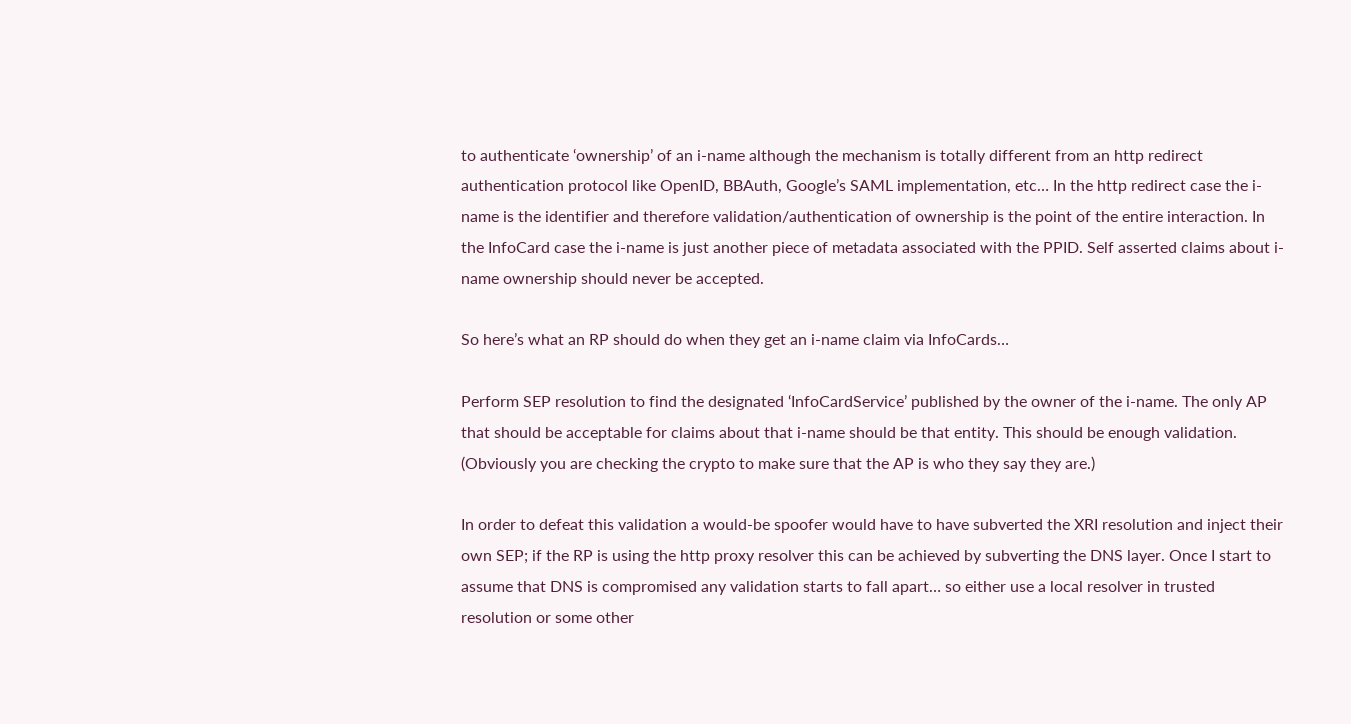to authenticate ‘ownership’ of an i-name although the mechanism is totally different from an http redirect authentication protocol like OpenID, BBAuth, Google’s SAML implementation, etc… In the http redirect case the i-name is the identifier and therefore validation/authentication of ownership is the point of the entire interaction. In the InfoCard case the i-name is just another piece of metadata associated with the PPID. Self asserted claims about i-name ownership should never be accepted.

So here’s what an RP should do when they get an i-name claim via InfoCards…

Perform SEP resolution to find the designated ‘InfoCardService’ published by the owner of the i-name. The only AP that should be acceptable for claims about that i-name should be that entity. This should be enough validation. (Obviously you are checking the crypto to make sure that the AP is who they say they are.)

In order to defeat this validation a would-be spoofer would have to have subverted the XRI resolution and inject their own SEP; if the RP is using the http proxy resolver this can be achieved by subverting the DNS layer. Once I start to assume that DNS is compromised any validation starts to fall apart… so either use a local resolver in trusted resolution or some other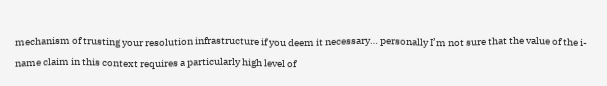mechanism of trusting your resolution infrastructure if you deem it necessary… personally I’m not sure that the value of the i-name claim in this context requires a particularly high level of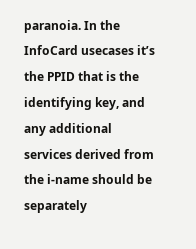paranoia. In the InfoCard usecases it’s the PPID that is the identifying key, and any additional services derived from the i-name should be separately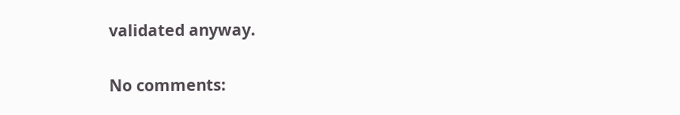validated anyway.

No comments: